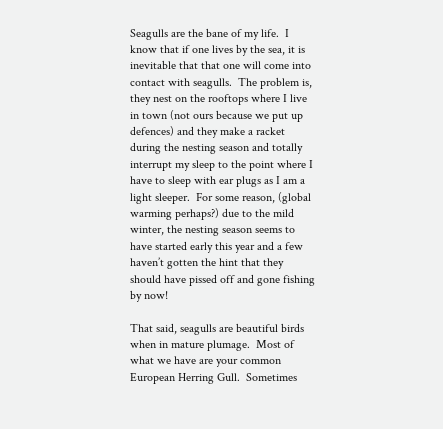Seagulls are the bane of my life.  I know that if one lives by the sea, it is inevitable that that one will come into contact with seagulls.  The problem is, they nest on the rooftops where I live in town (not ours because we put up defences) and they make a racket during the nesting season and totally interrupt my sleep to the point where I have to sleep with ear plugs as I am a light sleeper.  For some reason, (global warming perhaps?) due to the mild winter, the nesting season seems to have started early this year and a few haven’t gotten the hint that they should have pissed off and gone fishing by now!

That said, seagulls are beautiful birds when in mature plumage.  Most of what we have are your common European Herring Gull.  Sometimes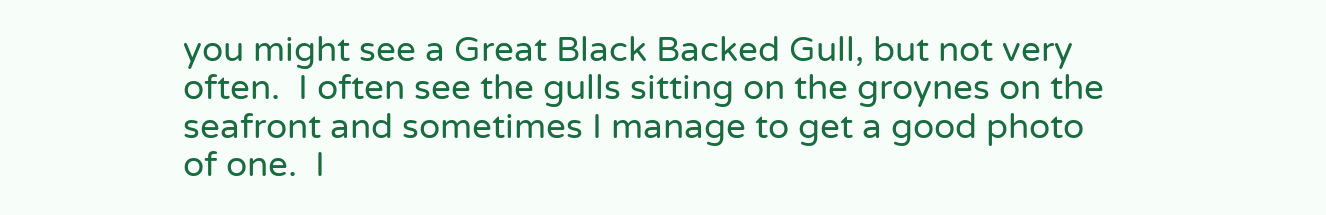you might see a Great Black Backed Gull, but not very often.  I often see the gulls sitting on the groynes on the seafront and sometimes I manage to get a good photo of one.  I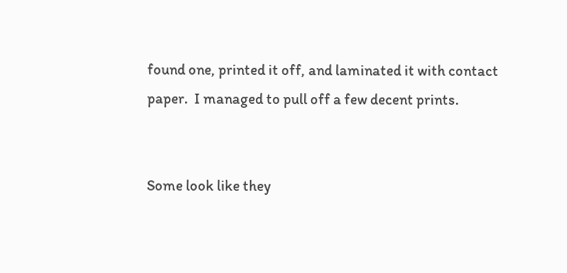found one, printed it off, and laminated it with contact paper.  I managed to pull off a few decent prints.


Some look like they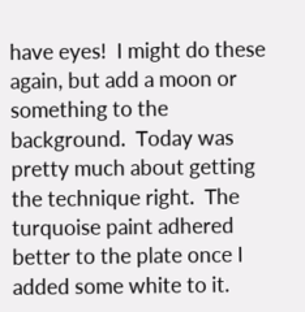have eyes!  I might do these again, but add a moon or something to the background.  Today was pretty much about getting the technique right.  The turquoise paint adhered better to the plate once I added some white to it.